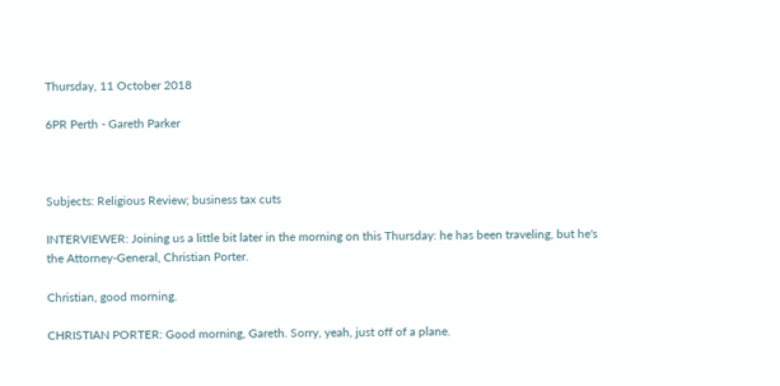Thursday, 11 October 2018

6PR Perth - Gareth Parker



Subjects: Religious Review; business tax cuts

INTERVIEWER: Joining us a little bit later in the morning on this Thursday: he has been traveling, but he's the Attorney-General, Christian Porter.

Christian, good morning.

CHRISTIAN PORTER: Good morning, Gareth. Sorry, yeah, just off of a plane.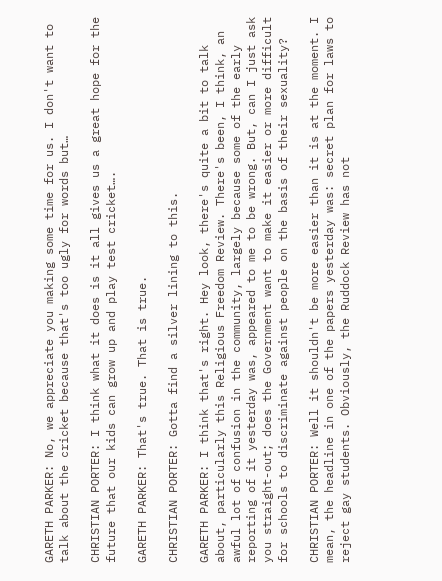GARETH PARKER: No, we appreciate you making some time for us. I don't want to talk about the cricket because that's too ugly for words but…

CHRISTIAN PORTER: I think what it does is it all gives us a great hope for the future that our kids can grow up and play test cricket….

GARETH PARKER: That's true. That is true.

CHRISTIAN PORTER: Gotta find a silver lining to this.

GARETH PARKER: I think that's right. Hey look, there's quite a bit to talk about, particularly this Religious Freedom Review. There's been, I think, an awful lot of confusion in the community, largely because some of the early reporting of it yesterday was, appeared to me to be wrong. But, can I just ask you straight-out; does the Government want to make it easier or more difficult for schools to discriminate against people on the basis of their sexuality?

CHRISTIAN PORTER: Well it shouldn't be more easier than it is at the moment. I mean, the headline in one of the papers yesterday was: secret plan for laws to reject gay students. Obviously, the Ruddock Review has not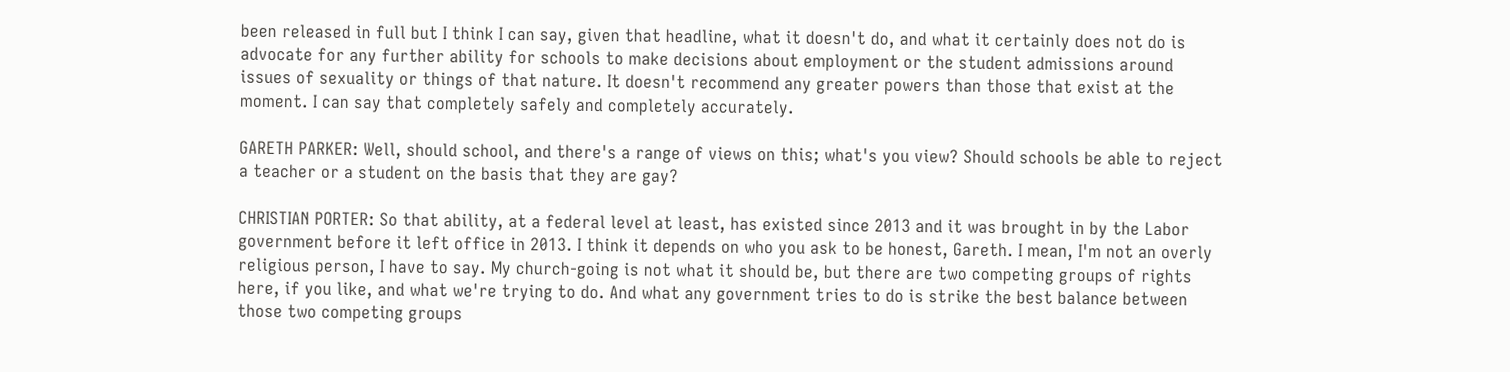been released in full but I think I can say, given that headline, what it doesn't do, and what it certainly does not do is advocate for any further ability for schools to make decisions about employment or the student admissions around issues of sexuality or things of that nature. It doesn't recommend any greater powers than those that exist at the moment. I can say that completely safely and completely accurately.

GARETH PARKER: Well, should school, and there's a range of views on this; what's you view? Should schools be able to reject a teacher or a student on the basis that they are gay?

CHRISTIAN PORTER: So that ability, at a federal level at least, has existed since 2013 and it was brought in by the Labor government before it left office in 2013. I think it depends on who you ask to be honest, Gareth. I mean, I'm not an overly religious person, I have to say. My church-going is not what it should be, but there are two competing groups of rights here, if you like, and what we're trying to do. And what any government tries to do is strike the best balance between those two competing groups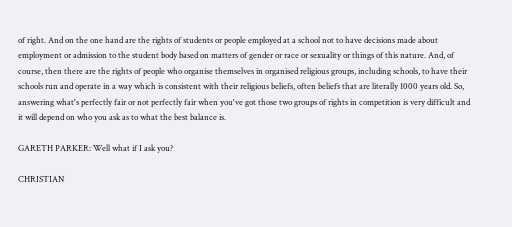of right. And on the one hand are the rights of students or people employed at a school not to have decisions made about employment or admission to the student body based on matters of gender or race or sexuality or things of this nature. And, of course, then there are the rights of people who organise themselves in organised religious groups, including schools, to have their schools run and operate in a way which is consistent with their religious beliefs, often beliefs that are literally 1000 years old. So, answering what's perfectly fair or not perfectly fair when you've got those two groups of rights in competition is very difficult and it will depend on who you ask as to what the best balance is.

GARETH PARKER: Well what if I ask you?

CHRISTIAN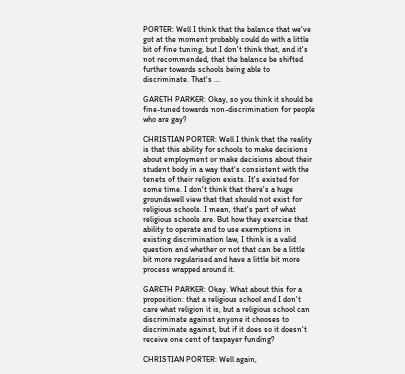PORTER: Well I think that the balance that we've got at the moment probably could do with a little bit of fine tuning, but I don't think that, and it's not recommended, that the balance be shifted further towards schools being able to discriminate. That's …

GARETH PARKER: Okay, so you think it should be fine-tuned towards non-discrimination for people who are gay?

CHRISTIAN PORTER: Well I think that the reality is that this ability for schools to make decisions about employment or make decisions about their student body in a way that's consistent with the tenets of their religion exists. It's existed for some time. I don't think that there's a huge groundswell view that that should not exist for religious schools. I mean, that's part of what religious schools are. But how they exercise that ability to operate and to use exemptions in existing discrimination law, I think is a valid question and whether or not that can be a little bit more regularised and have a little bit more process wrapped around it.

GARETH PARKER: Okay. What about this for a proposition: that a religious school and I don't care what religion it is, but a religious school can discriminate against anyone it chooses to discriminate against, but if it does so it doesn't receive one cent of taxpayer funding?

CHRISTIAN PORTER: Well again,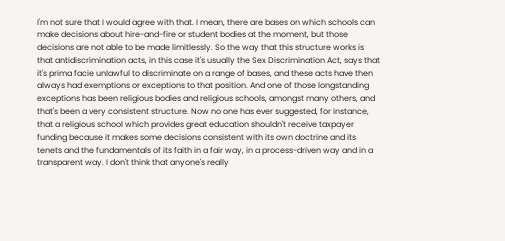I'm not sure that I would agree with that. I mean, there are bases on which schools can make decisions about hire-and-fire or student bodies at the moment, but those decisions are not able to be made limitlessly. So the way that this structure works is that antidiscrimination acts, in this case it's usually the Sex Discrimination Act, says that it's prima facie unlawful to discriminate on a range of bases, and these acts have then always had exemptions or exceptions to that position. And one of those longstanding exceptions has been religious bodies and religious schools, amongst many others, and that's been a very consistent structure. Now no one has ever suggested, for instance, that a religious school which provides great education shouldn't receive taxpayer funding because it makes some decisions consistent with its own doctrine and its tenets and the fundamentals of its faith in a fair way, in a process-driven way and in a transparent way. I don't think that anyone's really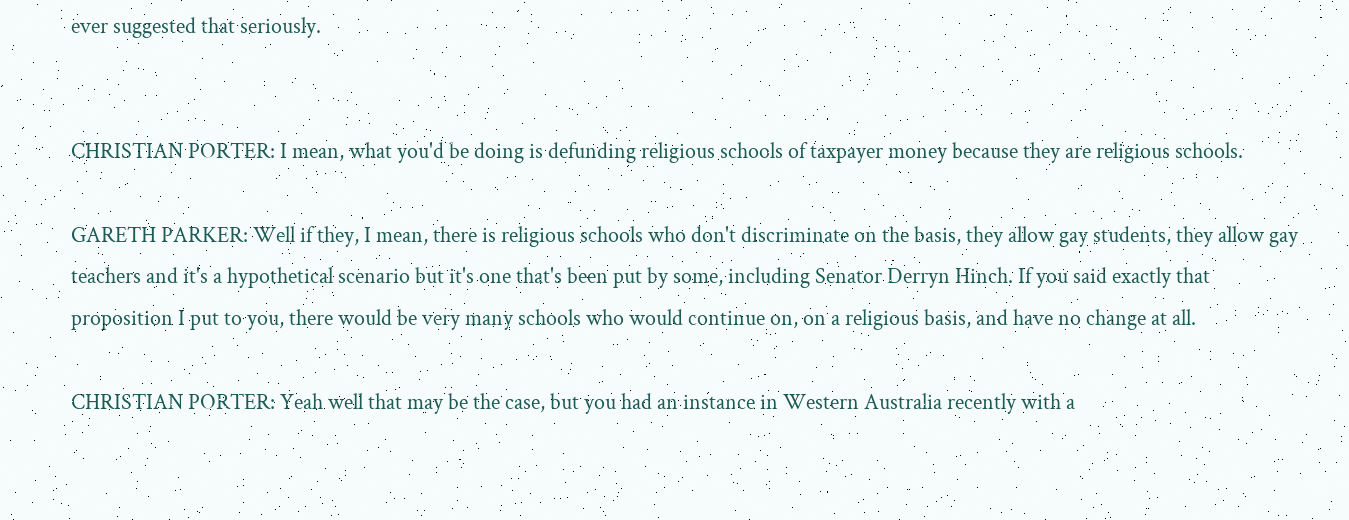ever suggested that seriously.


CHRISTIAN PORTER: I mean, what you'd be doing is defunding religious schools of taxpayer money because they are religious schools.

GARETH PARKER: Well if they, I mean, there is religious schools who don't discriminate on the basis, they allow gay students, they allow gay teachers and it's a hypothetical scenario but it's one that's been put by some, including Senator Derryn Hinch. If you said exactly that proposition I put to you, there would be very many schools who would continue on, on a religious basis, and have no change at all.

CHRISTIAN PORTER: Yeah well that may be the case, but you had an instance in Western Australia recently with a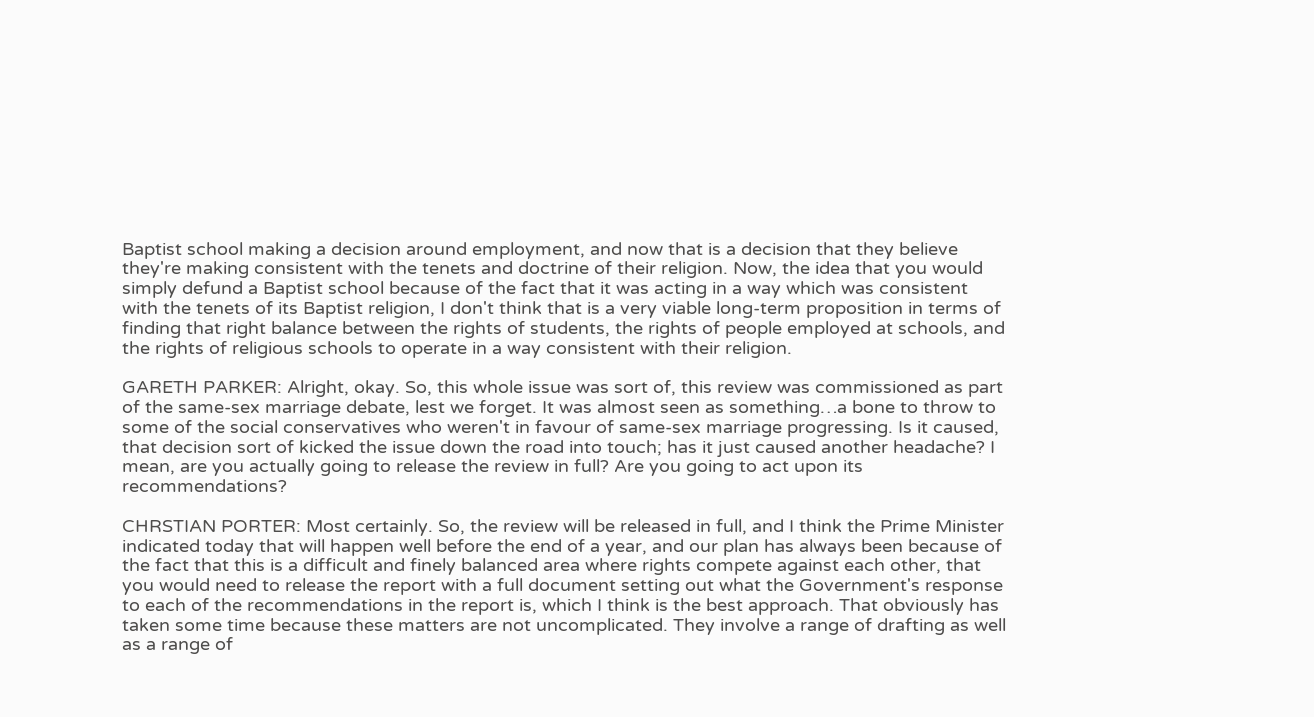Baptist school making a decision around employment, and now that is a decision that they believe they're making consistent with the tenets and doctrine of their religion. Now, the idea that you would simply defund a Baptist school because of the fact that it was acting in a way which was consistent with the tenets of its Baptist religion, I don't think that is a very viable long-term proposition in terms of finding that right balance between the rights of students, the rights of people employed at schools, and the rights of religious schools to operate in a way consistent with their religion.

GARETH PARKER: Alright, okay. So, this whole issue was sort of, this review was commissioned as part of the same-sex marriage debate, lest we forget. It was almost seen as something…a bone to throw to some of the social conservatives who weren't in favour of same-sex marriage progressing. Is it caused, that decision sort of kicked the issue down the road into touch; has it just caused another headache? I mean, are you actually going to release the review in full? Are you going to act upon its recommendations?

CHRSTIAN PORTER: Most certainly. So, the review will be released in full, and I think the Prime Minister indicated today that will happen well before the end of a year, and our plan has always been because of the fact that this is a difficult and finely balanced area where rights compete against each other, that you would need to release the report with a full document setting out what the Government's response to each of the recommendations in the report is, which I think is the best approach. That obviously has taken some time because these matters are not uncomplicated. They involve a range of drafting as well as a range of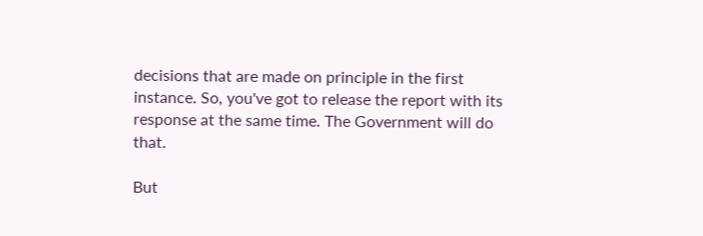decisions that are made on principle in the first instance. So, you've got to release the report with its response at the same time. The Government will do that.

But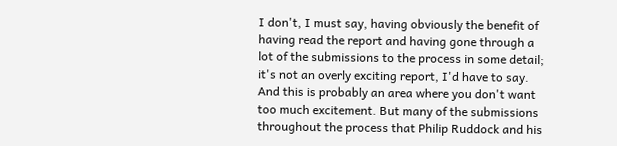I don't, I must say, having obviously the benefit of having read the report and having gone through a lot of the submissions to the process in some detail; it's not an overly exciting report, I'd have to say. And this is probably an area where you don't want too much excitement. But many of the submissions throughout the process that Philip Ruddock and his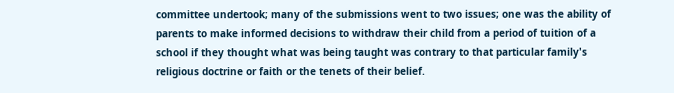committee undertook; many of the submissions went to two issues; one was the ability of parents to make informed decisions to withdraw their child from a period of tuition of a school if they thought what was being taught was contrary to that particular family's religious doctrine or faith or the tenets of their belief.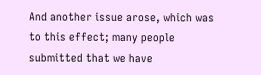And another issue arose, which was to this effect; many people submitted that we have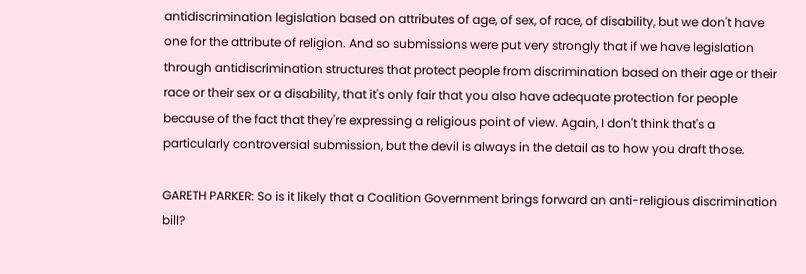antidiscrimination legislation based on attributes of age, of sex, of race, of disability, but we don't have one for the attribute of religion. And so submissions were put very strongly that if we have legislation through antidiscrimination structures that protect people from discrimination based on their age or their race or their sex or a disability, that it's only fair that you also have adequate protection for people because of the fact that they're expressing a religious point of view. Again, I don't think that's a particularly controversial submission, but the devil is always in the detail as to how you draft those.

GARETH PARKER: So is it likely that a Coalition Government brings forward an anti-religious discrimination bill?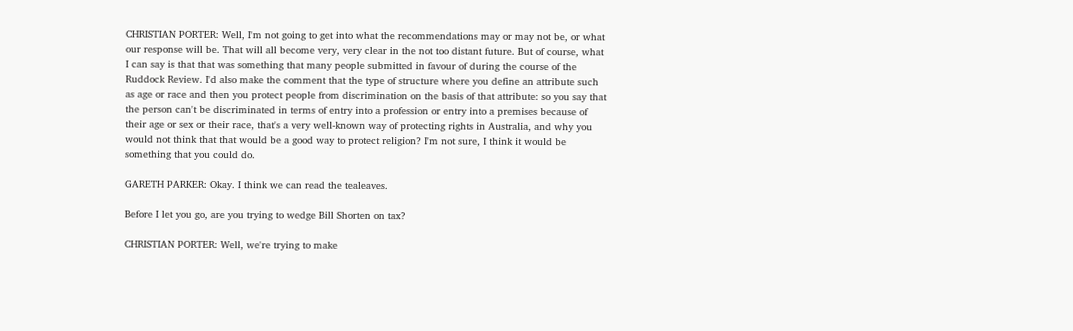CHRISTIAN PORTER: Well, I'm not going to get into what the recommendations may or may not be, or what our response will be. That will all become very, very clear in the not too distant future. But of course, what I can say is that that was something that many people submitted in favour of during the course of the Ruddock Review. I'd also make the comment that the type of structure where you define an attribute such as age or race and then you protect people from discrimination on the basis of that attribute: so you say that the person can't be discriminated in terms of entry into a profession or entry into a premises because of their age or sex or their race, that's a very well-known way of protecting rights in Australia, and why you would not think that that would be a good way to protect religion? I'm not sure, I think it would be something that you could do.

GARETH PARKER: Okay. I think we can read the tealeaves.

Before I let you go, are you trying to wedge Bill Shorten on tax?

CHRISTIAN PORTER: Well, we're trying to make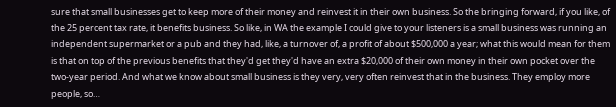sure that small businesses get to keep more of their money and reinvest it in their own business. So the bringing forward, if you like, of the 25 percent tax rate, it benefits business. So like, in WA the example I could give to your listeners is a small business was running an independent supermarket or a pub and they had, like, a turnover of, a profit of about $500,000 a year; what this would mean for them is that on top of the previous benefits that they'd get they'd have an extra $20,000 of their own money in their own pocket over the two-year period. And what we know about small business is they very, very often reinvest that in the business. They employ more people, so…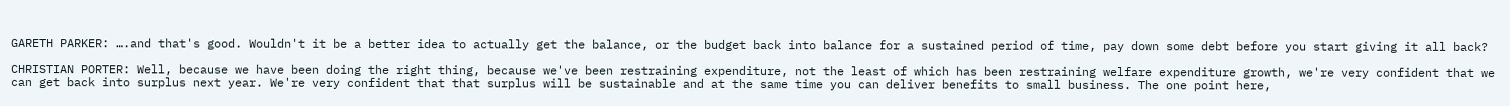GARETH PARKER: ….and that's good. Wouldn't it be a better idea to actually get the balance, or the budget back into balance for a sustained period of time, pay down some debt before you start giving it all back?

CHRISTIAN PORTER: Well, because we have been doing the right thing, because we've been restraining expenditure, not the least of which has been restraining welfare expenditure growth, we're very confident that we can get back into surplus next year. We're very confident that that surplus will be sustainable and at the same time you can deliver benefits to small business. The one point here,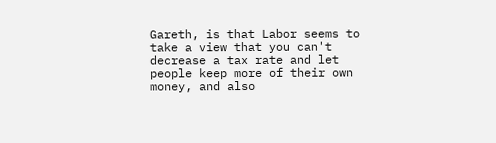Gareth, is that Labor seems to take a view that you can't decrease a tax rate and let people keep more of their own money, and also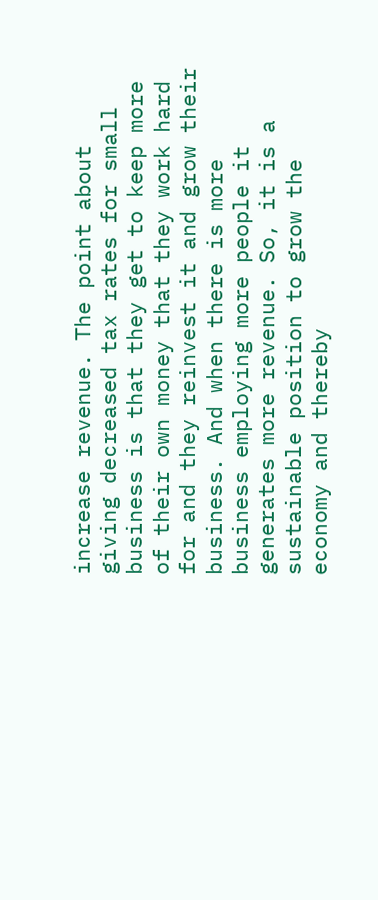increase revenue. The point about giving decreased tax rates for small business is that they get to keep more of their own money that they work hard for and they reinvest it and grow their business. And when there is more business employing more people it generates more revenue. So, it is a sustainable position to grow the economy and thereby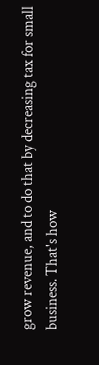grow revenue, and to do that by decreasing tax for small business. That's how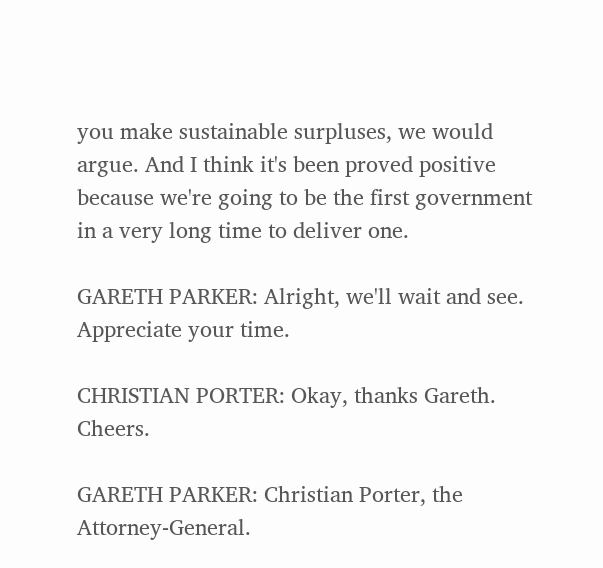you make sustainable surpluses, we would argue. And I think it's been proved positive because we're going to be the first government in a very long time to deliver one.

GARETH PARKER: Alright, we'll wait and see. Appreciate your time.

CHRISTIAN PORTER: Okay, thanks Gareth. Cheers.

GARETH PARKER: Christian Porter, the Attorney-General.